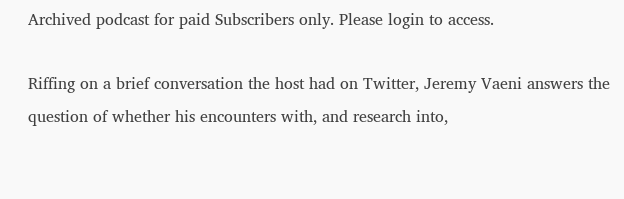Archived podcast for paid Subscribers only. Please login to access.

Riffing on a brief conversation the host had on Twitter, Jeremy Vaeni answers the question of whether his encounters with, and research into,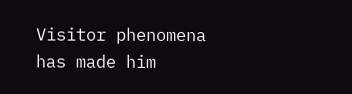Visitor phenomena has made him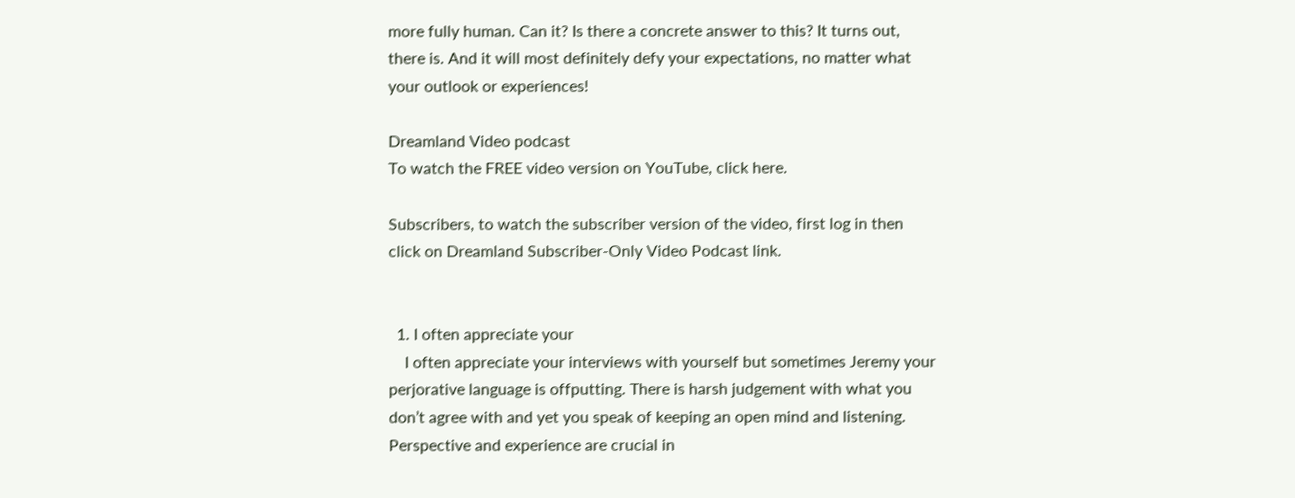more fully human. Can it? Is there a concrete answer to this? It turns out, there is. And it will most definitely defy your expectations, no matter what your outlook or experiences!

Dreamland Video podcast
To watch the FREE video version on YouTube, click here.

Subscribers, to watch the subscriber version of the video, first log in then click on Dreamland Subscriber-Only Video Podcast link.


  1. I often appreciate your
    I often appreciate your interviews with yourself but sometimes Jeremy your perjorative language is offputting. There is harsh judgement with what you don’t agree with and yet you speak of keeping an open mind and listening. Perspective and experience are crucial in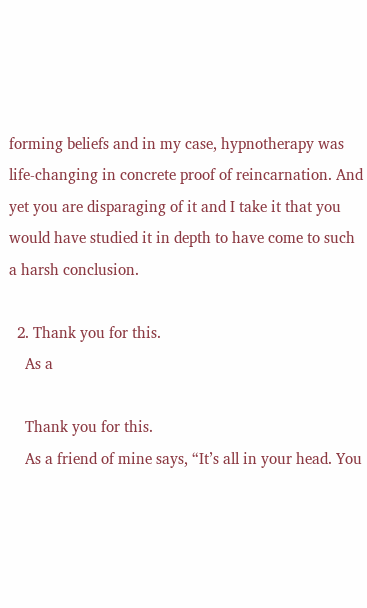forming beliefs and in my case, hypnotherapy was life-changing in concrete proof of reincarnation. And yet you are disparaging of it and I take it that you would have studied it in depth to have come to such a harsh conclusion.

  2. Thank you for this.
    As a

    Thank you for this.
    As a friend of mine says, “It’s all in your head. You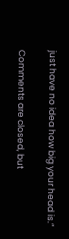just have no idea how big your head is.”

Comments are closed, but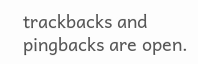trackbacks and pingbacks are open.